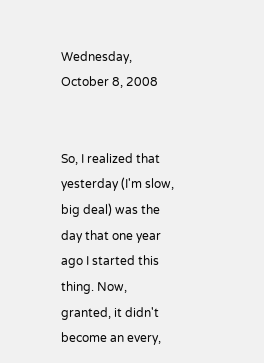Wednesday, October 8, 2008


So, I realized that yesterday (I'm slow, big deal) was the day that one year ago I started this thing. Now, granted, it didn't become an every,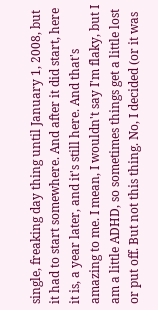single, freaking day thing until January 1, 2008, but it had to start somewhere. And after it did start, here it is, a year later, and it's still here. And that's amazing to me. I mean, I wouldn't say I'm flaky, but I am a little ADHD, so sometimes things get a little lost or put off. But not this thing. No, I decided (or it was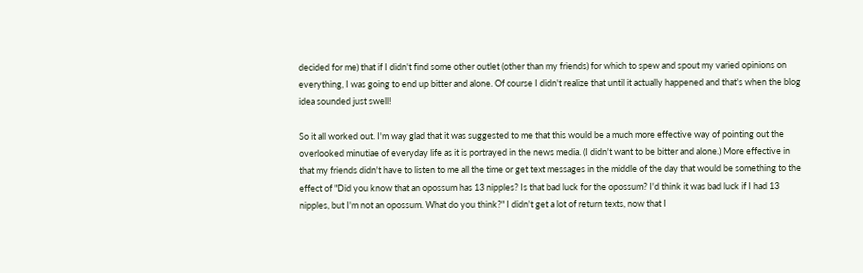decided for me) that if I didn't find some other outlet (other than my friends) for which to spew and spout my varied opinions on everything, I was going to end up bitter and alone. Of course I didn't realize that until it actually happened and that's when the blog idea sounded just swell!

So it all worked out. I'm way glad that it was suggested to me that this would be a much more effective way of pointing out the overlooked minutiae of everyday life as it is portrayed in the news media. (I didn't want to be bitter and alone.) More effective in that my friends didn't have to listen to me all the time or get text messages in the middle of the day that would be something to the effect of "Did you know that an opossum has 13 nipples? Is that bad luck for the opossum? I'd think it was bad luck if I had 13 nipples, but I'm not an opossum. What do you think?" I didn't get a lot of return texts, now that I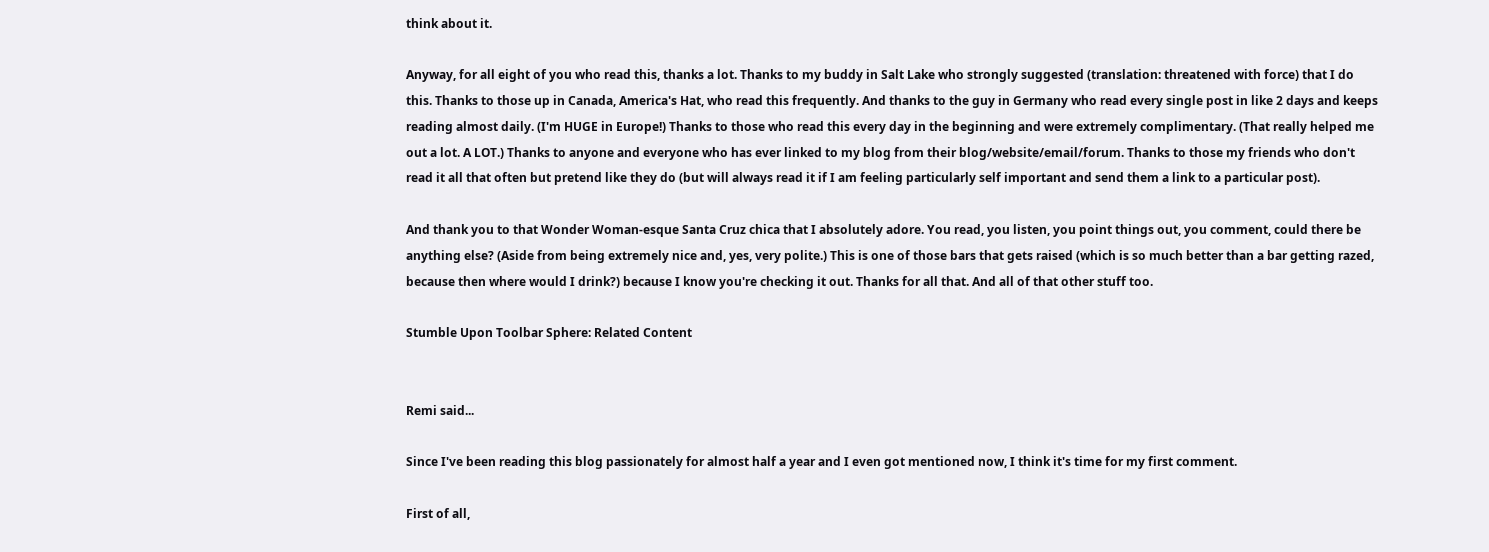think about it.

Anyway, for all eight of you who read this, thanks a lot. Thanks to my buddy in Salt Lake who strongly suggested (translation: threatened with force) that I do this. Thanks to those up in Canada, America's Hat, who read this frequently. And thanks to the guy in Germany who read every single post in like 2 days and keeps reading almost daily. (I'm HUGE in Europe!) Thanks to those who read this every day in the beginning and were extremely complimentary. (That really helped me out a lot. A LOT.) Thanks to anyone and everyone who has ever linked to my blog from their blog/website/email/forum. Thanks to those my friends who don't read it all that often but pretend like they do (but will always read it if I am feeling particularly self important and send them a link to a particular post).

And thank you to that Wonder Woman-esque Santa Cruz chica that I absolutely adore. You read, you listen, you point things out, you comment, could there be anything else? (Aside from being extremely nice and, yes, very polite.) This is one of those bars that gets raised (which is so much better than a bar getting razed, because then where would I drink?) because I know you're checking it out. Thanks for all that. And all of that other stuff too.

Stumble Upon Toolbar Sphere: Related Content


Remi said...

Since I've been reading this blog passionately for almost half a year and I even got mentioned now, I think it's time for my first comment.

First of all,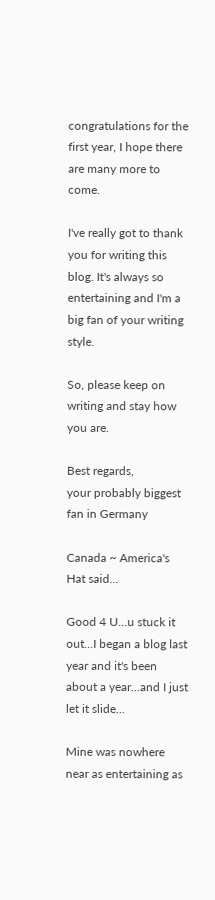congratulations for the first year, I hope there are many more to come.

I've really got to thank you for writing this blog. It's always so entertaining and I'm a big fan of your writing style.

So, please keep on writing and stay how you are.

Best regards,
your probably biggest fan in Germany

Canada ~ America's Hat said...

Good 4 U...u stuck it out...I began a blog last year and it's been about a year...and I just let it slide...

Mine was nowhere near as entertaining as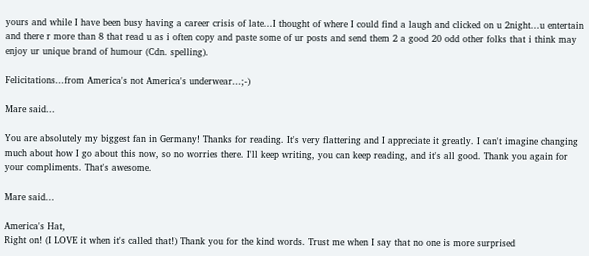yours and while I have been busy having a career crisis of late...I thought of where I could find a laugh and clicked on u 2night...u entertain and there r more than 8 that read u as i often copy and paste some of ur posts and send them 2 a good 20 odd other folks that i think may enjoy ur unique brand of humour (Cdn. spelling).

Felicitations...from America's not America's underwear...;-)

Mare said...

You are absolutely my biggest fan in Germany! Thanks for reading. It's very flattering and I appreciate it greatly. I can't imagine changing much about how I go about this now, so no worries there. I'll keep writing, you can keep reading, and it's all good. Thank you again for your compliments. That's awesome.

Mare said...

America's Hat,
Right on! (I LOVE it when it's called that!) Thank you for the kind words. Trust me when I say that no one is more surprised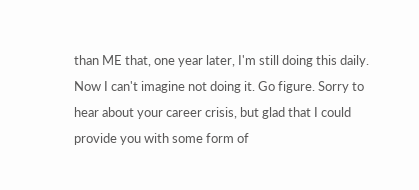than ME that, one year later, I'm still doing this daily. Now I can't imagine not doing it. Go figure. Sorry to hear about your career crisis, but glad that I could provide you with some form of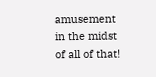amusement in the midst of all of that!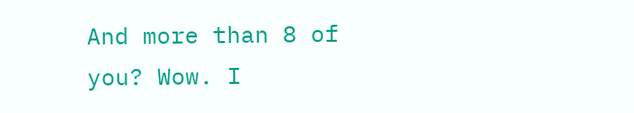And more than 8 of you? Wow. I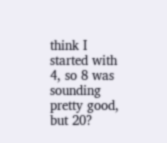think I started with 4, so 8 was sounding pretty good, but 20?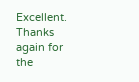Excellent.
Thanks again for the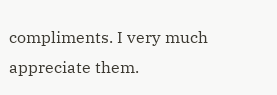compliments. I very much appreciate them.